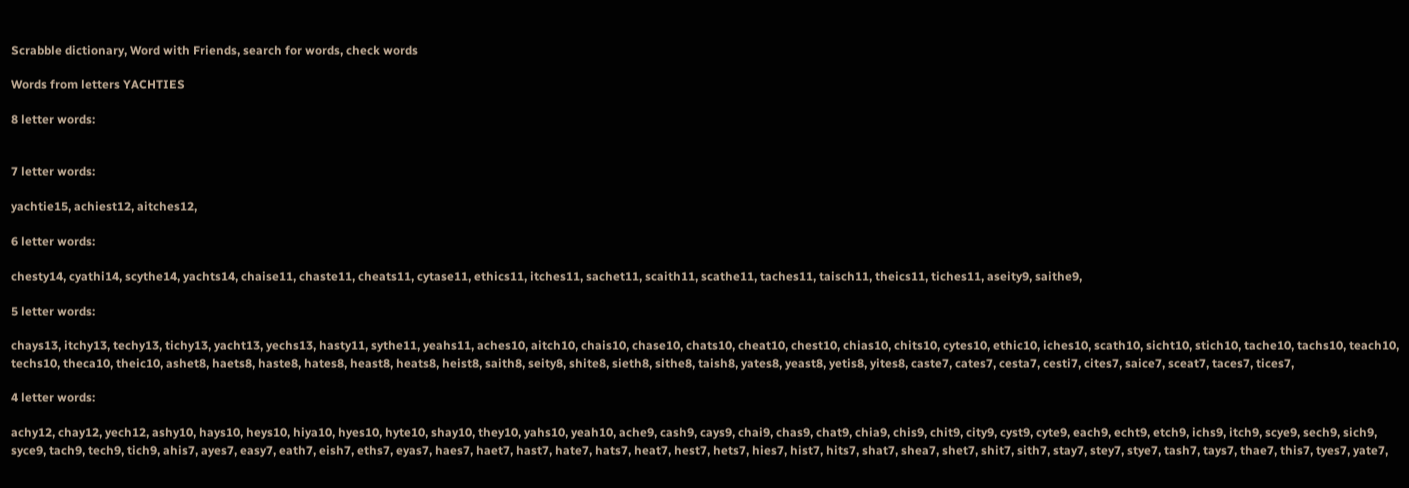Scrabble dictionary, Word with Friends, search for words, check words

Words from letters YACHTIES

8 letter words:


7 letter words:

yachtie15, achiest12, aitches12,

6 letter words:

chesty14, cyathi14, scythe14, yachts14, chaise11, chaste11, cheats11, cytase11, ethics11, itches11, sachet11, scaith11, scathe11, taches11, taisch11, theics11, tiches11, aseity9, saithe9,

5 letter words:

chays13, itchy13, techy13, tichy13, yacht13, yechs13, hasty11, sythe11, yeahs11, aches10, aitch10, chais10, chase10, chats10, cheat10, chest10, chias10, chits10, cytes10, ethic10, iches10, scath10, sicht10, stich10, tache10, tachs10, teach10, techs10, theca10, theic10, ashet8, haets8, haste8, hates8, heast8, heats8, heist8, saith8, seity8, shite8, sieth8, sithe8, taish8, yates8, yeast8, yetis8, yites8, caste7, cates7, cesta7, cesti7, cites7, saice7, sceat7, taces7, tices7,

4 letter words:

achy12, chay12, yech12, ashy10, hays10, heys10, hiya10, hyes10, hyte10, shay10, they10, yahs10, yeah10, ache9, cash9, cays9, chai9, chas9, chat9, chia9, chis9, chit9, city9, cyst9, cyte9, each9, echt9, etch9, ichs9, itch9, scye9, sech9, sich9, syce9, tach9, tech9, tich9, ahis7, ayes7, easy7, eath7, eish7, eths7, eyas7, haes7, haet7, hast7, hate7, hats7, heat7, hest7, hets7, hies7, hist7, hits7, shat7, shea7, shet7, shit7, sith7, stay7, stey7, stye7, tash7, tays7, thae7, this7, tyes7, yate7,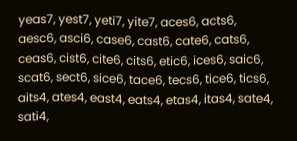yeas7, yest7, yeti7, yite7, aces6, acts6, aesc6, asci6, case6, cast6, cate6, cats6, ceas6, cist6, cite6, cits6, etic6, ices6, saic6, scat6, sect6, sice6, tace6, tecs6, tice6, tics6, aits4, ates4, east4, eats4, etas4, itas4, sate4, sati4,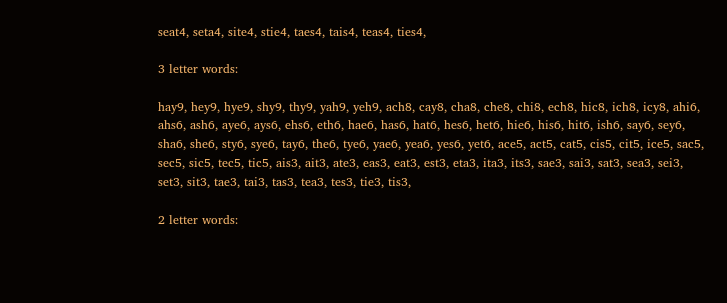seat4, seta4, site4, stie4, taes4, tais4, teas4, ties4,

3 letter words:

hay9, hey9, hye9, shy9, thy9, yah9, yeh9, ach8, cay8, cha8, che8, chi8, ech8, hic8, ich8, icy8, ahi6, ahs6, ash6, aye6, ays6, ehs6, eth6, hae6, has6, hat6, hes6, het6, hie6, his6, hit6, ish6, say6, sey6, sha6, she6, sty6, sye6, tay6, the6, tye6, yae6, yea6, yes6, yet6, ace5, act5, cat5, cis5, cit5, ice5, sac5, sec5, sic5, tec5, tic5, ais3, ait3, ate3, eas3, eat3, est3, eta3, ita3, its3, sae3, sai3, sat3, sea3, sei3, set3, sit3, tae3, tai3, tas3, tea3, tes3, tie3, tis3,

2 letter words: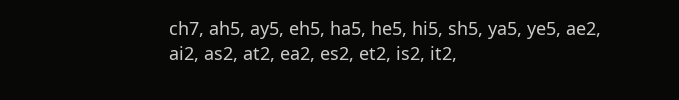ch7, ah5, ay5, eh5, ha5, he5, hi5, sh5, ya5, ye5, ae2, ai2, as2, at2, ea2, es2, et2, is2, it2,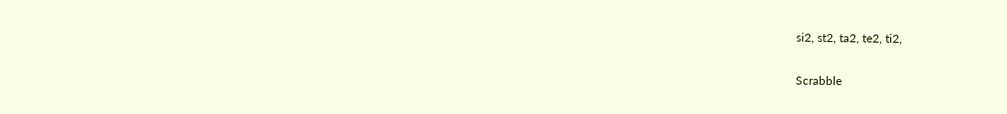si2, st2, ta2, te2, ti2,

Scrabble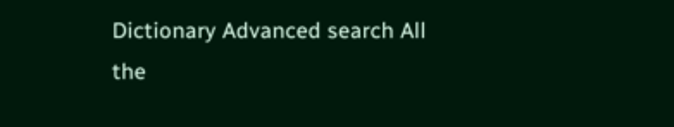Dictionary Advanced search All the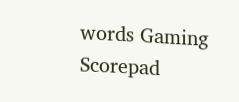words Gaming Scorepad